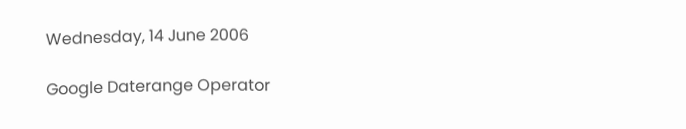Wednesday, 14 June 2006

Google Daterange Operator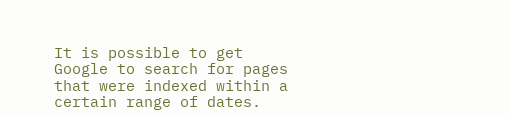It is possible to get Google to search for pages that were indexed within a certain range of dates.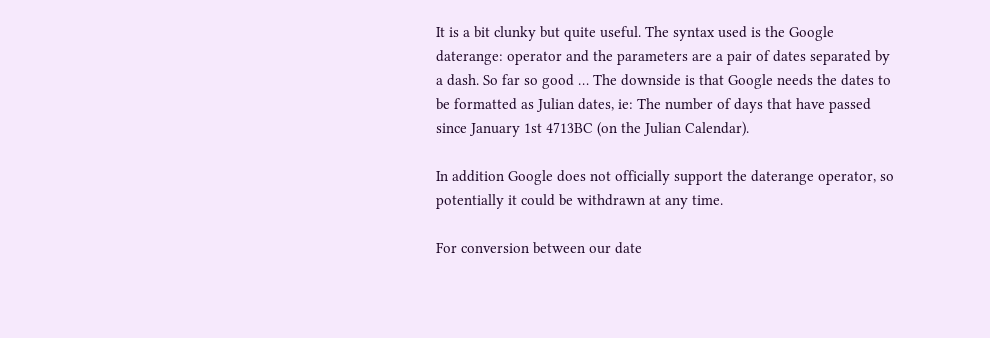It is a bit clunky but quite useful. The syntax used is the Google daterange: operator and the parameters are a pair of dates separated by a dash. So far so good … The downside is that Google needs the dates to be formatted as Julian dates, ie: The number of days that have passed since January 1st 4713BC (on the Julian Calendar).

In addition Google does not officially support the daterange operator, so potentially it could be withdrawn at any time.

For conversion between our date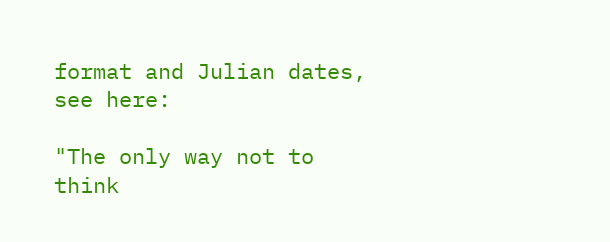format and Julian dates, see here:

"The only way not to think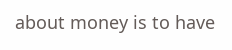about money is to have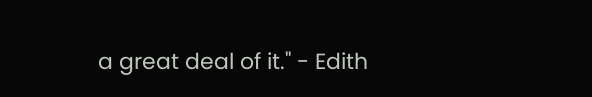a great deal of it." - Edith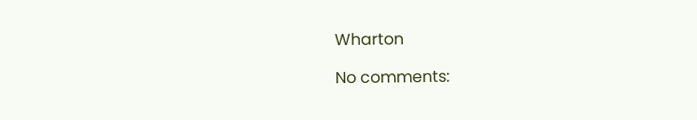Wharton

No comments: